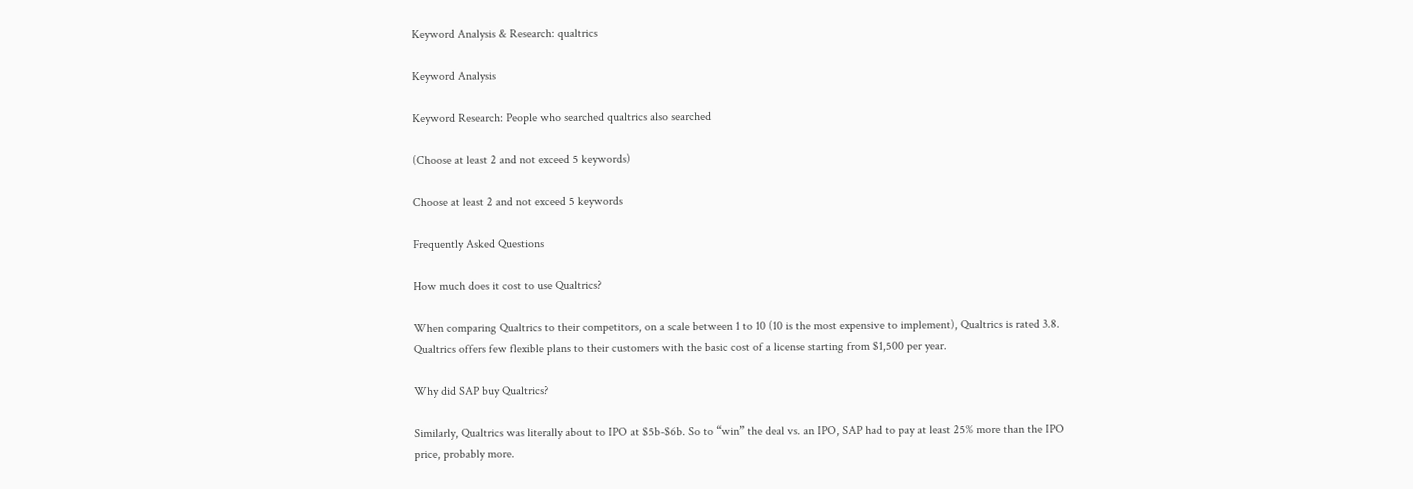Keyword Analysis & Research: qualtrics

Keyword Analysis

Keyword Research: People who searched qualtrics also searched

(Choose at least 2 and not exceed 5 keywords)

Choose at least 2 and not exceed 5 keywords

Frequently Asked Questions

How much does it cost to use Qualtrics?

When comparing Qualtrics to their competitors, on a scale between 1 to 10 (10 is the most expensive to implement), Qualtrics is rated 3.8. Qualtrics offers few flexible plans to their customers with the basic cost of a license starting from $1,500 per year.

Why did SAP buy Qualtrics?

Similarly, Qualtrics was literally about to IPO at $5b-$6b. So to “win” the deal vs. an IPO, SAP had to pay at least 25% more than the IPO price, probably more.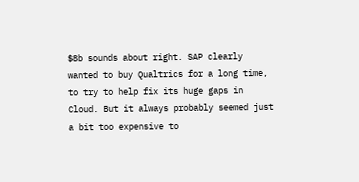$8b sounds about right. SAP clearly wanted to buy Qualtrics for a long time, to try to help fix its huge gaps in Cloud. But it always probably seemed just a bit too expensive to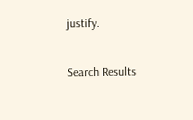justify.

Search Results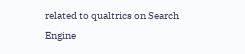related to qualtrics on Search Engine